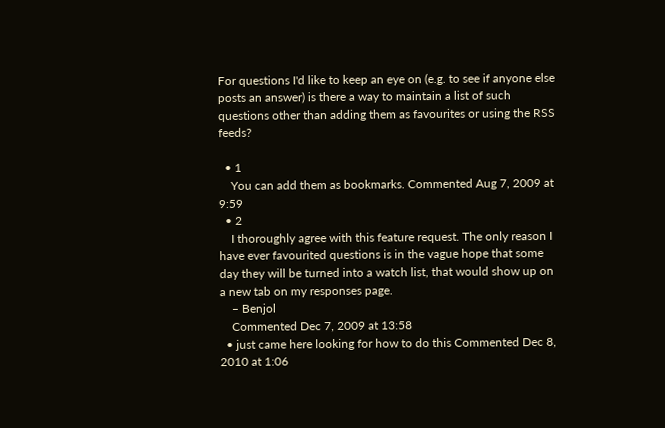For questions I'd like to keep an eye on (e.g. to see if anyone else posts an answer) is there a way to maintain a list of such questions other than adding them as favourites or using the RSS feeds?

  • 1
    You can add them as bookmarks. Commented Aug 7, 2009 at 9:59
  • 2
    I thoroughly agree with this feature request. The only reason I have ever favourited questions is in the vague hope that some day they will be turned into a watch list, that would show up on a new tab on my responses page.
    – Benjol
    Commented Dec 7, 2009 at 13:58
  • just came here looking for how to do this Commented Dec 8, 2010 at 1:06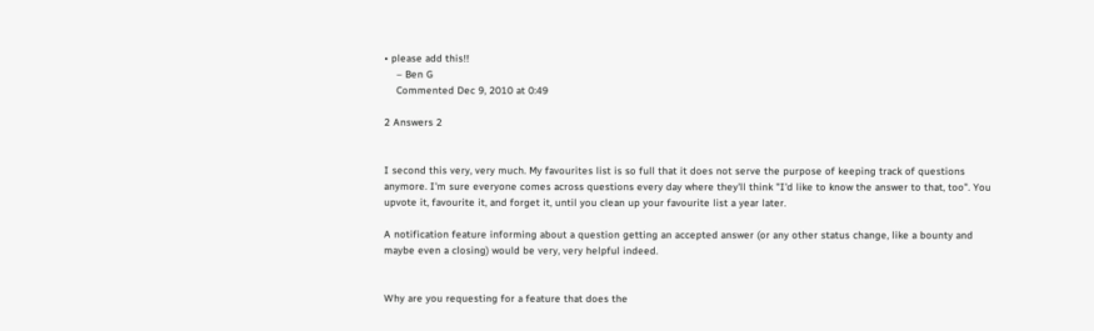• please add this!!
    – Ben G
    Commented Dec 9, 2010 at 0:49

2 Answers 2


I second this very, very much. My favourites list is so full that it does not serve the purpose of keeping track of questions anymore. I'm sure everyone comes across questions every day where they'll think "I'd like to know the answer to that, too". You upvote it, favourite it, and forget it, until you clean up your favourite list a year later.

A notification feature informing about a question getting an accepted answer (or any other status change, like a bounty and maybe even a closing) would be very, very helpful indeed.


Why are you requesting for a feature that does the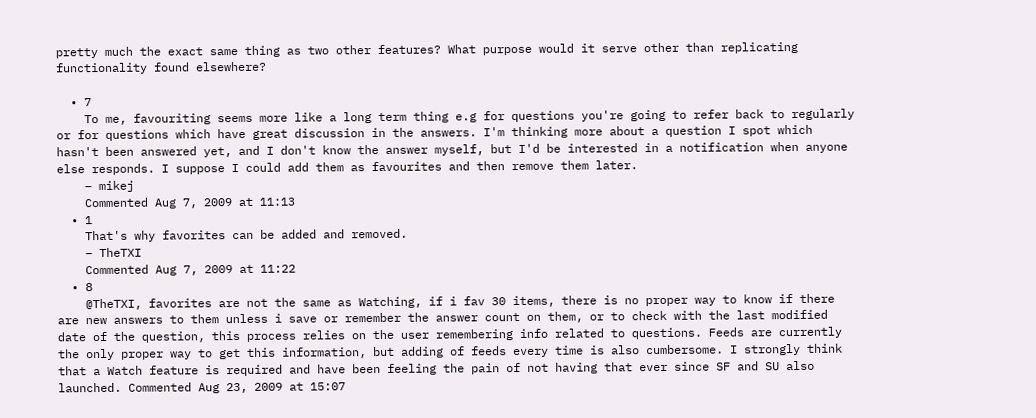pretty much the exact same thing as two other features? What purpose would it serve other than replicating functionality found elsewhere?

  • 7
    To me, favouriting seems more like a long term thing e.g for questions you're going to refer back to regularly or for questions which have great discussion in the answers. I'm thinking more about a question I spot which hasn't been answered yet, and I don't know the answer myself, but I'd be interested in a notification when anyone else responds. I suppose I could add them as favourites and then remove them later.
    – mikej
    Commented Aug 7, 2009 at 11:13
  • 1
    That's why favorites can be added and removed.
    – TheTXI
    Commented Aug 7, 2009 at 11:22
  • 8
    @TheTXI, favorites are not the same as Watching, if i fav 30 items, there is no proper way to know if there are new answers to them unless i save or remember the answer count on them, or to check with the last modified date of the question, this process relies on the user remembering info related to questions. Feeds are currently the only proper way to get this information, but adding of feeds every time is also cumbersome. I strongly think that a Watch feature is required and have been feeling the pain of not having that ever since SF and SU also launched. Commented Aug 23, 2009 at 15:07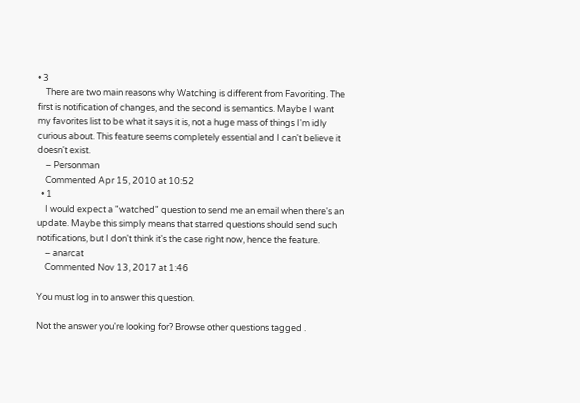• 3
    There are two main reasons why Watching is different from Favoriting. The first is notification of changes, and the second is semantics. Maybe I want my favorites list to be what it says it is, not a huge mass of things I'm idly curious about. This feature seems completely essential and I can't believe it doesn't exist.
    – Personman
    Commented Apr 15, 2010 at 10:52
  • 1
    I would expect a "watched" question to send me an email when there's an update. Maybe this simply means that starred questions should send such notifications, but I don't think it's the case right now, hence the feature.
    – anarcat
    Commented Nov 13, 2017 at 1:46

You must log in to answer this question.

Not the answer you're looking for? Browse other questions tagged .